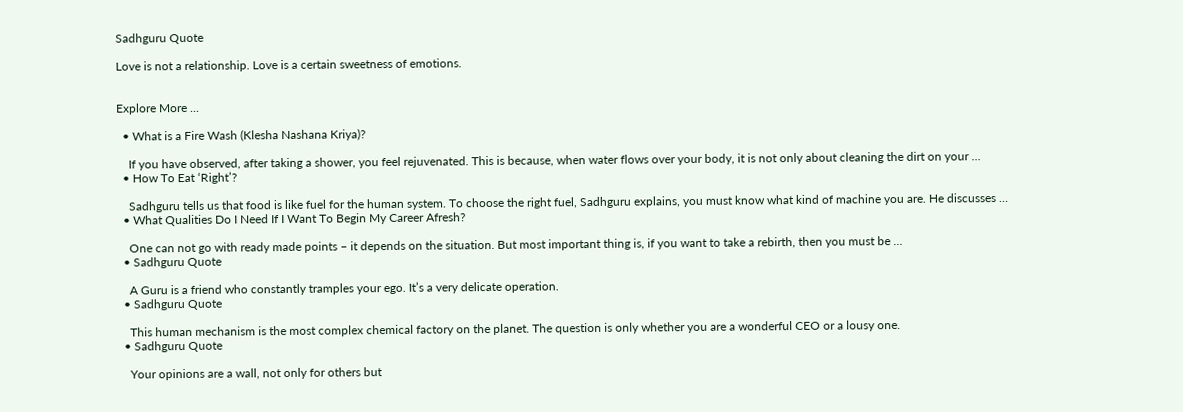Sadhguru Quote

Love is not a relationship. Love is a certain sweetness of emotions.


Explore More ...

  • What is a Fire Wash (Klesha Nashana Kriya)?

    If you have observed, after taking a shower, you feel rejuvenated. This is because, when water flows over your body, it is not only about cleaning the dirt on your …
  • How To Eat ‘Right’?

    Sadhguru tells us that food is like fuel for the human system. To choose the right fuel, Sadhguru explains, you must know what kind of machine you are. He discusses …
  • What Qualities Do I Need If I Want To Begin My Career Afresh?

    One can not go with ready made points – it depends on the situation. But most important thing is, if you want to take a rebirth, then you must be …
  • Sadhguru Quote

    A Guru is a friend who constantly tramples your ego. It’s a very delicate operation.
  • Sadhguru Quote

    This human mechanism is the most complex chemical factory on the planet. The question is only whether you are a wonderful CEO or a lousy one.
  • Sadhguru Quote

    Your opinions are a wall, not only for others but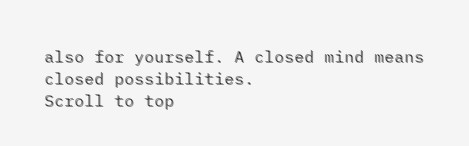also for yourself. A closed mind means closed possibilities.
Scroll to top